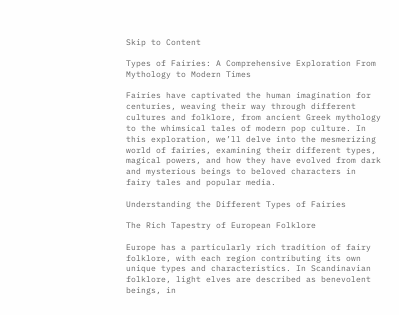Skip to Content

Types of Fairies: A Comprehensive Exploration From Mythology to Modern Times

Fairies have captivated the human imagination for centuries, weaving their way through different cultures and folklore, from ancient Greek mythology to the whimsical tales of modern pop culture. In this exploration, we’ll delve into the mesmerizing world of fairies, examining their different types, magical powers, and how they have evolved from dark and mysterious beings to beloved characters in fairy tales and popular media.

Understanding the Different Types of Fairies

The Rich Tapestry of European Folklore

Europe has a particularly rich tradition of fairy folklore, with each region contributing its own unique types and characteristics. In Scandinavian folklore, light elves are described as benevolent beings, in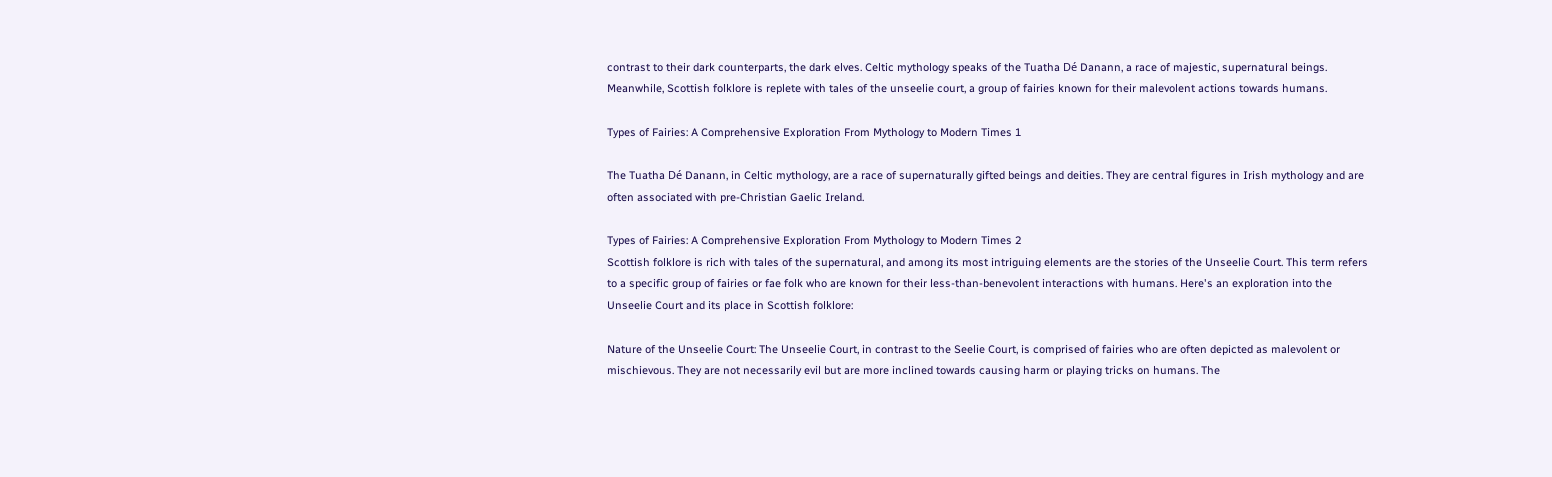contrast to their dark counterparts, the dark elves. Celtic mythology speaks of the Tuatha Dé Danann, a race of majestic, supernatural beings. Meanwhile, Scottish folklore is replete with tales of the unseelie court, a group of fairies known for their malevolent actions towards humans.

Types of Fairies: A Comprehensive Exploration From Mythology to Modern Times 1

The Tuatha Dé Danann, in Celtic mythology, are a race of supernaturally gifted beings and deities. They are central figures in Irish mythology and are often associated with pre-Christian Gaelic Ireland.

Types of Fairies: A Comprehensive Exploration From Mythology to Modern Times 2
Scottish folklore is rich with tales of the supernatural, and among its most intriguing elements are the stories of the Unseelie Court. This term refers to a specific group of fairies or fae folk who are known for their less-than-benevolent interactions with humans. Here's an exploration into the Unseelie Court and its place in Scottish folklore:

Nature of the Unseelie Court: The Unseelie Court, in contrast to the Seelie Court, is comprised of fairies who are often depicted as malevolent or mischievous. They are not necessarily evil but are more inclined towards causing harm or playing tricks on humans. The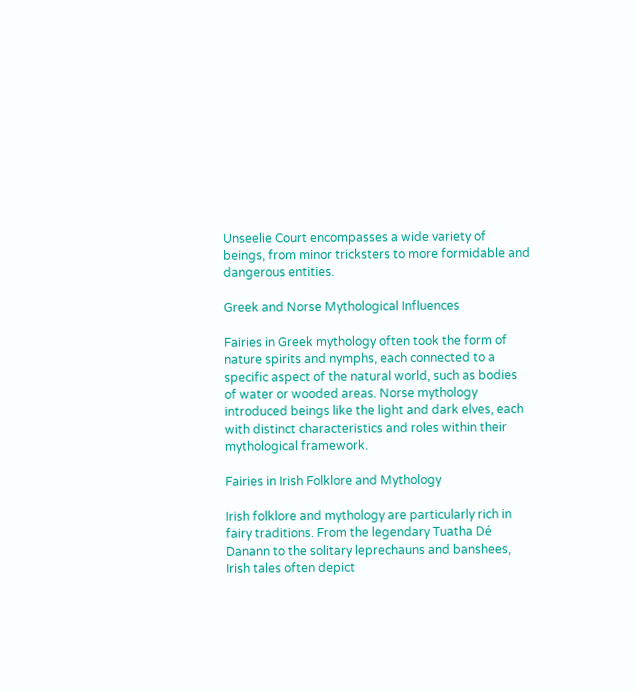Unseelie Court encompasses a wide variety of beings, from minor tricksters to more formidable and dangerous entities.

Greek and Norse Mythological Influences

Fairies in Greek mythology often took the form of nature spirits and nymphs, each connected to a specific aspect of the natural world, such as bodies of water or wooded areas. Norse mythology introduced beings like the light and dark elves, each with distinct characteristics and roles within their mythological framework.

Fairies in Irish Folklore and Mythology

Irish folklore and mythology are particularly rich in fairy traditions. From the legendary Tuatha Dé Danann to the solitary leprechauns and banshees, Irish tales often depict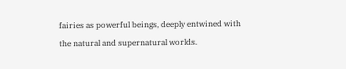fairies as powerful beings, deeply entwined with the natural and supernatural worlds.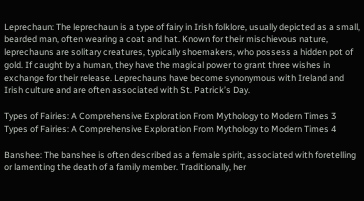Leprechaun: The leprechaun is a type of fairy in Irish folklore, usually depicted as a small, bearded man, often wearing a coat and hat. Known for their mischievous nature, leprechauns are solitary creatures, typically shoemakers, who possess a hidden pot of gold. If caught by a human, they have the magical power to grant three wishes in exchange for their release. Leprechauns have become synonymous with Ireland and Irish culture and are often associated with St. Patrick’s Day.

Types of Fairies: A Comprehensive Exploration From Mythology to Modern Times 3
Types of Fairies: A Comprehensive Exploration From Mythology to Modern Times 4

Banshee: The banshee is often described as a female spirit, associated with foretelling or lamenting the death of a family member. Traditionally, her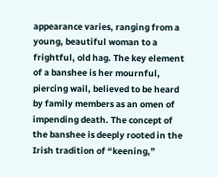appearance varies, ranging from a young, beautiful woman to a frightful, old hag. The key element of a banshee is her mournful, piercing wail, believed to be heard by family members as an omen of impending death. The concept of the banshee is deeply rooted in the Irish tradition of “keening,”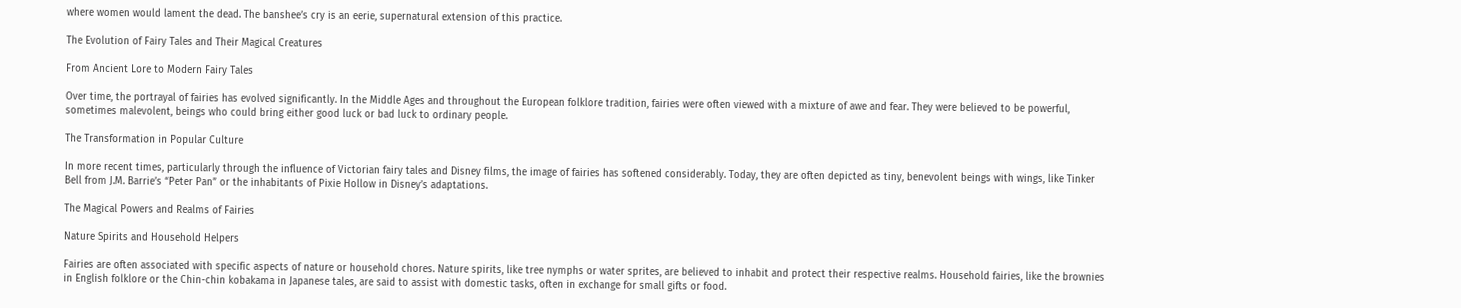where women would lament the dead. The banshee’s cry is an eerie, supernatural extension of this practice.

The Evolution of Fairy Tales and Their Magical Creatures

From Ancient Lore to Modern Fairy Tales

Over time, the portrayal of fairies has evolved significantly. In the Middle Ages and throughout the European folklore tradition, fairies were often viewed with a mixture of awe and fear. They were believed to be powerful, sometimes malevolent, beings who could bring either good luck or bad luck to ordinary people.

The Transformation in Popular Culture

In more recent times, particularly through the influence of Victorian fairy tales and Disney films, the image of fairies has softened considerably. Today, they are often depicted as tiny, benevolent beings with wings, like Tinker Bell from J.M. Barrie’s “Peter Pan” or the inhabitants of Pixie Hollow in Disney’s adaptations.

The Magical Powers and Realms of Fairies

Nature Spirits and Household Helpers

Fairies are often associated with specific aspects of nature or household chores. Nature spirits, like tree nymphs or water sprites, are believed to inhabit and protect their respective realms. Household fairies, like the brownies in English folklore or the Chin-chin kobakama in Japanese tales, are said to assist with domestic tasks, often in exchange for small gifts or food.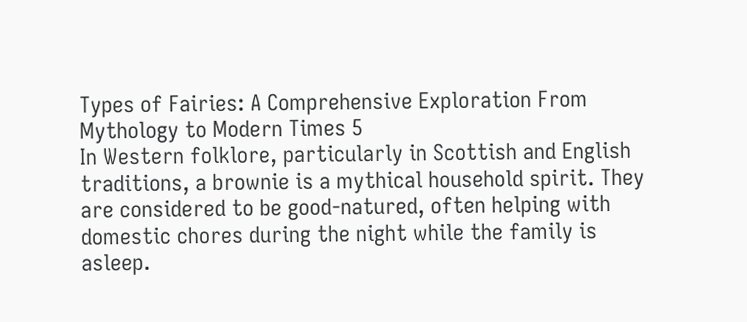Types of Fairies: A Comprehensive Exploration From Mythology to Modern Times 5
In Western folklore, particularly in Scottish and English traditions, a brownie is a mythical household spirit. They are considered to be good-natured, often helping with domestic chores during the night while the family is asleep.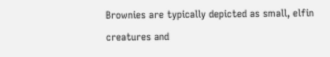Brownies are typically depicted as small, elfin creatures and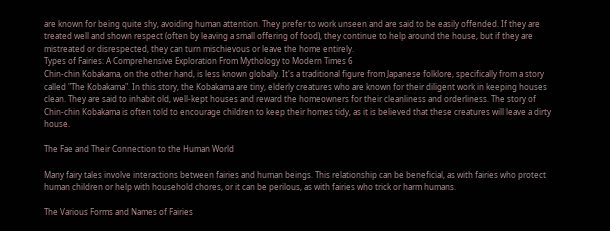are known for being quite shy, avoiding human attention. They prefer to work unseen and are said to be easily offended. If they are treated well and shown respect (often by leaving a small offering of food), they continue to help around the house, but if they are mistreated or disrespected, they can turn mischievous or leave the home entirely.
Types of Fairies: A Comprehensive Exploration From Mythology to Modern Times 6
Chin-chin Kobakama, on the other hand, is less known globally. It's a traditional figure from Japanese folklore, specifically from a story called "The Kobakama". In this story, the Kobakama are tiny, elderly creatures who are known for their diligent work in keeping houses clean. They are said to inhabit old, well-kept houses and reward the homeowners for their cleanliness and orderliness. The story of Chin-chin Kobakama is often told to encourage children to keep their homes tidy, as it is believed that these creatures will leave a dirty house.

The Fae and Their Connection to the Human World

Many fairy tales involve interactions between fairies and human beings. This relationship can be beneficial, as with fairies who protect human children or help with household chores, or it can be perilous, as with fairies who trick or harm humans.

The Various Forms and Names of Fairies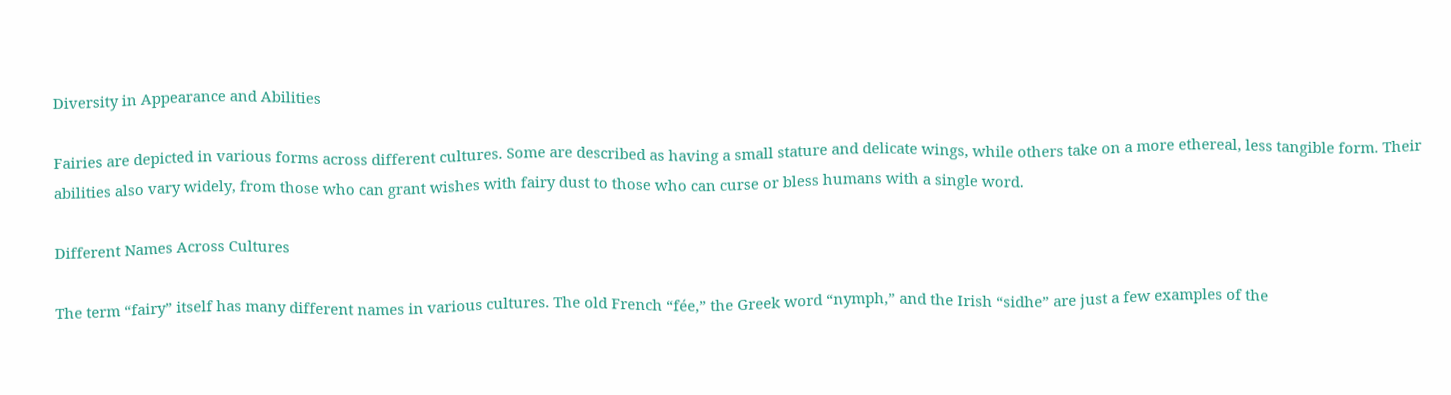Diversity in Appearance and Abilities

Fairies are depicted in various forms across different cultures. Some are described as having a small stature and delicate wings, while others take on a more ethereal, less tangible form. Their abilities also vary widely, from those who can grant wishes with fairy dust to those who can curse or bless humans with a single word.

Different Names Across Cultures

The term “fairy” itself has many different names in various cultures. The old French “fée,” the Greek word “nymph,” and the Irish “sidhe” are just a few examples of the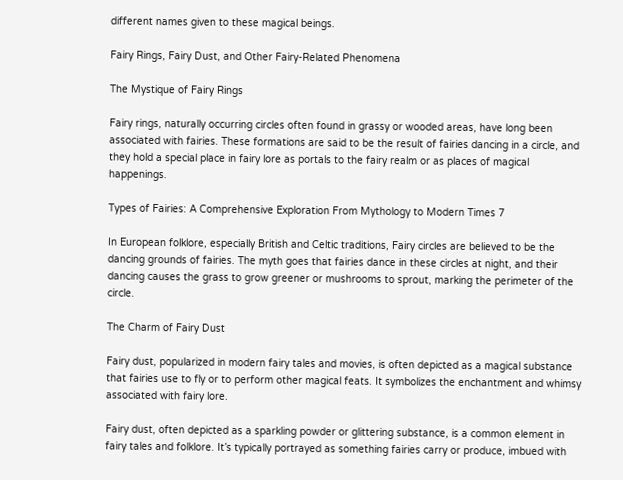different names given to these magical beings.

Fairy Rings, Fairy Dust, and Other Fairy-Related Phenomena

The Mystique of Fairy Rings

Fairy rings, naturally occurring circles often found in grassy or wooded areas, have long been associated with fairies. These formations are said to be the result of fairies dancing in a circle, and they hold a special place in fairy lore as portals to the fairy realm or as places of magical happenings.

Types of Fairies: A Comprehensive Exploration From Mythology to Modern Times 7

In European folklore, especially British and Celtic traditions, Fairy circles are believed to be the dancing grounds of fairies. The myth goes that fairies dance in these circles at night, and their dancing causes the grass to grow greener or mushrooms to sprout, marking the perimeter of the circle.

The Charm of Fairy Dust

Fairy dust, popularized in modern fairy tales and movies, is often depicted as a magical substance that fairies use to fly or to perform other magical feats. It symbolizes the enchantment and whimsy associated with fairy lore.

Fairy dust, often depicted as a sparkling powder or glittering substance, is a common element in fairy tales and folklore. It’s typically portrayed as something fairies carry or produce, imbued with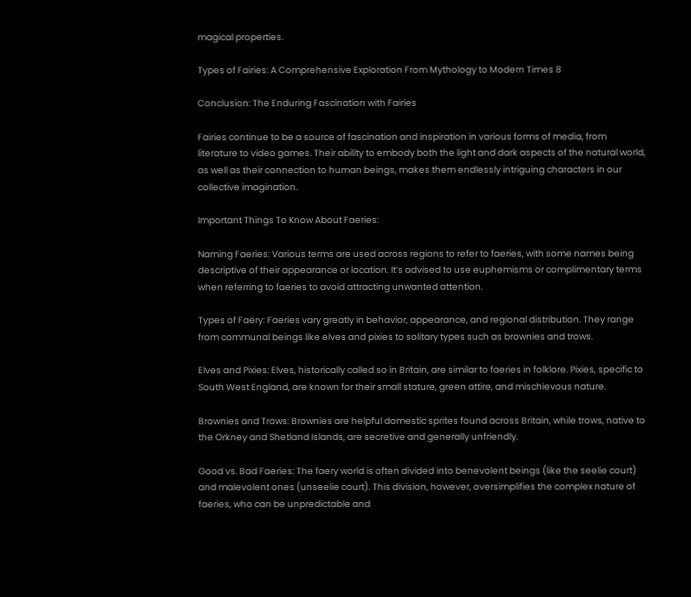magical properties.

Types of Fairies: A Comprehensive Exploration From Mythology to Modern Times 8

Conclusion: The Enduring Fascination with Fairies

Fairies continue to be a source of fascination and inspiration in various forms of media, from literature to video games. Their ability to embody both the light and dark aspects of the natural world, as well as their connection to human beings, makes them endlessly intriguing characters in our collective imagination.

Important Things To Know About Faeries:

Naming Faeries: Various terms are used across regions to refer to faeries, with some names being descriptive of their appearance or location. It’s advised to use euphemisms or complimentary terms when referring to faeries to avoid attracting unwanted attention.

Types of Faery: Faeries vary greatly in behavior, appearance, and regional distribution. They range from communal beings like elves and pixies to solitary types such as brownies and trows.

Elves and Pixies: Elves, historically called so in Britain, are similar to faeries in folklore. Pixies, specific to South West England, are known for their small stature, green attire, and mischievous nature.

Brownies and Trows: Brownies are helpful domestic sprites found across Britain, while trows, native to the Orkney and Shetland Islands, are secretive and generally unfriendly.

Good vs. Bad Faeries: The faery world is often divided into benevolent beings (like the seelie court) and malevolent ones (unseelie court). This division, however, oversimplifies the complex nature of faeries, who can be unpredictable and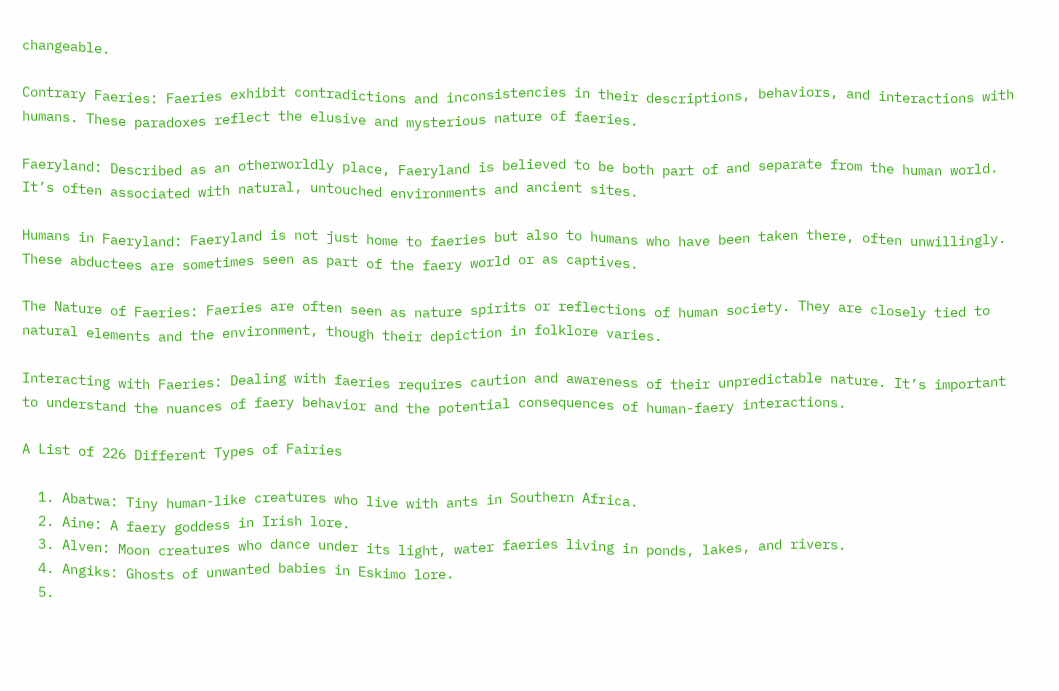changeable.

Contrary Faeries: Faeries exhibit contradictions and inconsistencies in their descriptions, behaviors, and interactions with humans. These paradoxes reflect the elusive and mysterious nature of faeries.

Faeryland: Described as an otherworldly place, Faeryland is believed to be both part of and separate from the human world. It’s often associated with natural, untouched environments and ancient sites.

Humans in Faeryland: Faeryland is not just home to faeries but also to humans who have been taken there, often unwillingly. These abductees are sometimes seen as part of the faery world or as captives.

The Nature of Faeries: Faeries are often seen as nature spirits or reflections of human society. They are closely tied to natural elements and the environment, though their depiction in folklore varies.

Interacting with Faeries: Dealing with faeries requires caution and awareness of their unpredictable nature. It’s important to understand the nuances of faery behavior and the potential consequences of human-faery interactions.

A List of 226 Different Types of Fairies

  1. Abatwa: Tiny human-like creatures who live with ants in Southern Africa.
  2. Aine: A faery goddess in Irish lore.
  3. Alven: Moon creatures who dance under its light, water faeries living in ponds, lakes, and rivers.
  4. Angiks: Ghosts of unwanted babies in Eskimo lore.
  5.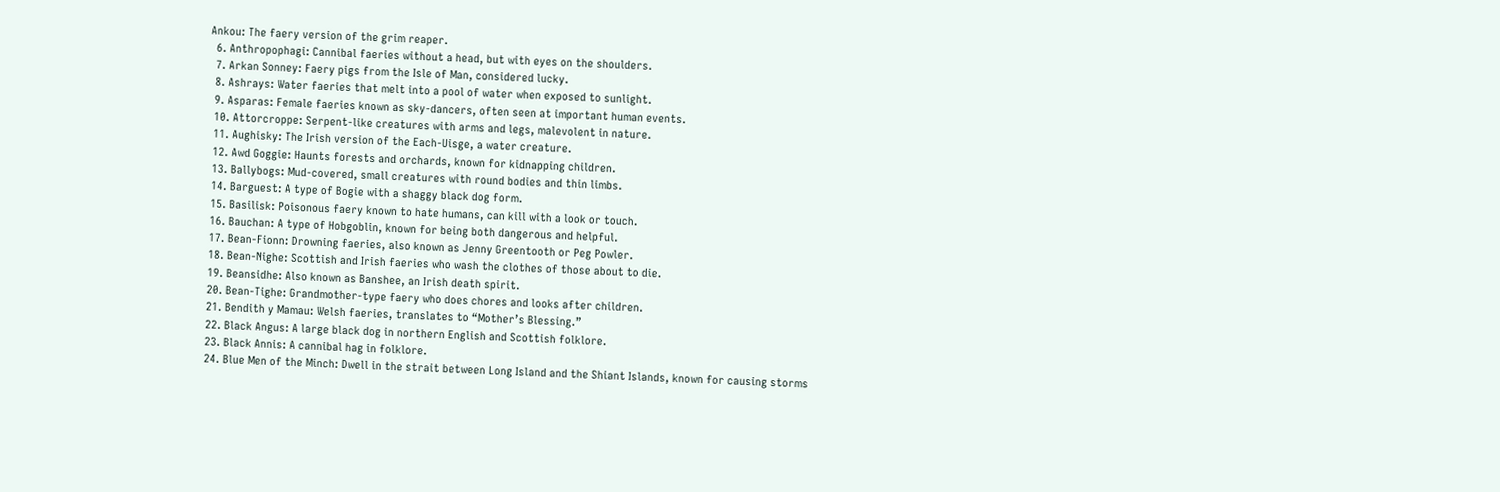Ankou: The faery version of the grim reaper.
  6. Anthropophagi: Cannibal faeries without a head, but with eyes on the shoulders.
  7. Arkan Sonney: Faery pigs from the Isle of Man, considered lucky.
  8. Ashrays: Water faeries that melt into a pool of water when exposed to sunlight.
  9. Asparas: Female faeries known as sky-dancers, often seen at important human events.
  10. Attorcroppe: Serpent-like creatures with arms and legs, malevolent in nature.
  11. Aughisky: The Irish version of the Each-Uisge, a water creature.
  12. Awd Goggie: Haunts forests and orchards, known for kidnapping children.
  13. Ballybogs: Mud-covered, small creatures with round bodies and thin limbs.
  14. Barguest: A type of Bogie with a shaggy black dog form.
  15. Basilisk: Poisonous faery known to hate humans, can kill with a look or touch.
  16. Bauchan: A type of Hobgoblin, known for being both dangerous and helpful.
  17. Bean-Fionn: Drowning faeries, also known as Jenny Greentooth or Peg Powler.
  18. Bean-Nighe: Scottish and Irish faeries who wash the clothes of those about to die.
  19. Beansidhe: Also known as Banshee, an Irish death spirit.
  20. Bean-Tighe: Grandmother-type faery who does chores and looks after children.
  21. Bendith y Mamau: Welsh faeries, translates to “Mother’s Blessing.”
  22. Black Angus: A large black dog in northern English and Scottish folklore.
  23. Black Annis: A cannibal hag in folklore.
  24. Blue Men of the Minch: Dwell in the strait between Long Island and the Shiant Islands, known for causing storms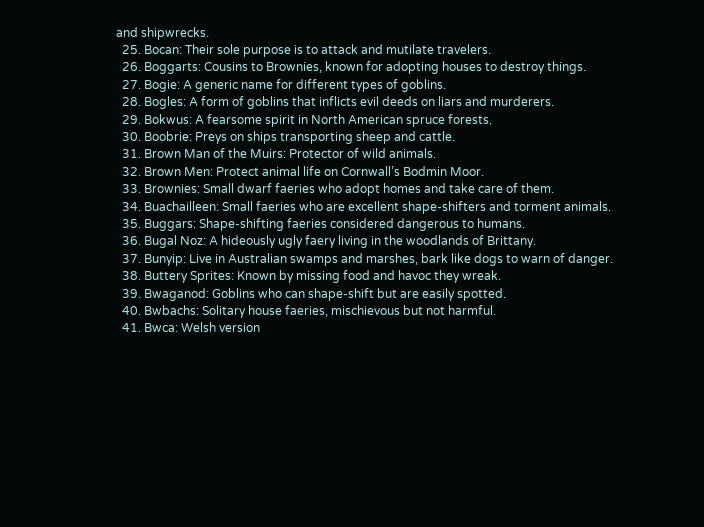and shipwrecks.
  25. Bocan: Their sole purpose is to attack and mutilate travelers.
  26. Boggarts: Cousins to Brownies, known for adopting houses to destroy things.
  27. Bogie: A generic name for different types of goblins.
  28. Bogles: A form of goblins that inflicts evil deeds on liars and murderers.
  29. Bokwus: A fearsome spirit in North American spruce forests.
  30. Boobrie: Preys on ships transporting sheep and cattle.
  31. Brown Man of the Muirs: Protector of wild animals.
  32. Brown Men: Protect animal life on Cornwall’s Bodmin Moor.
  33. Brownies: Small dwarf faeries who adopt homes and take care of them.
  34. Buachailleen: Small faeries who are excellent shape-shifters and torment animals.
  35. Buggars: Shape-shifting faeries considered dangerous to humans.
  36. Bugal Noz: A hideously ugly faery living in the woodlands of Brittany.
  37. Bunyip: Live in Australian swamps and marshes, bark like dogs to warn of danger.
  38. Buttery Sprites: Known by missing food and havoc they wreak.
  39. Bwaganod: Goblins who can shape-shift but are easily spotted.
  40. Bwbachs: Solitary house faeries, mischievous but not harmful.
  41. Bwca: Welsh version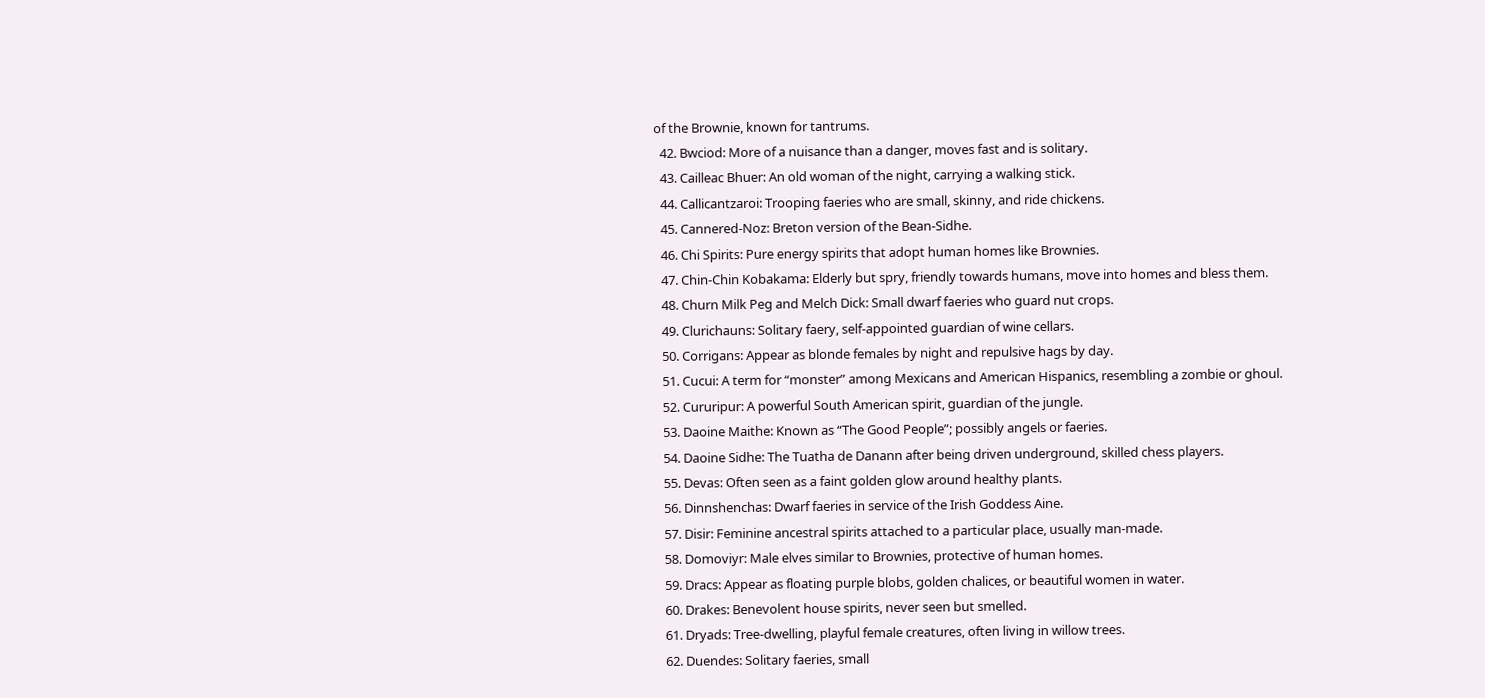of the Brownie, known for tantrums.
  42. Bwciod: More of a nuisance than a danger, moves fast and is solitary.
  43. Cailleac Bhuer: An old woman of the night, carrying a walking stick.
  44. Callicantzaroi: Trooping faeries who are small, skinny, and ride chickens.
  45. Cannered-Noz: Breton version of the Bean-Sidhe.
  46. Chi Spirits: Pure energy spirits that adopt human homes like Brownies.
  47. Chin-Chin Kobakama: Elderly but spry, friendly towards humans, move into homes and bless them.
  48. Churn Milk Peg and Melch Dick: Small dwarf faeries who guard nut crops.
  49. Clurichauns: Solitary faery, self-appointed guardian of wine cellars.
  50. Corrigans: Appear as blonde females by night and repulsive hags by day.
  51. Cucui: A term for “monster” among Mexicans and American Hispanics, resembling a zombie or ghoul.
  52. Cururipur: A powerful South American spirit, guardian of the jungle.
  53. Daoine Maithe: Known as “The Good People”; possibly angels or faeries.
  54. Daoine Sidhe: The Tuatha de Danann after being driven underground, skilled chess players.
  55. Devas: Often seen as a faint golden glow around healthy plants.
  56. Dinnshenchas: Dwarf faeries in service of the Irish Goddess Aine.
  57. Disir: Feminine ancestral spirits attached to a particular place, usually man-made.
  58. Domoviyr: Male elves similar to Brownies, protective of human homes.
  59. Dracs: Appear as floating purple blobs, golden chalices, or beautiful women in water.
  60. Drakes: Benevolent house spirits, never seen but smelled.
  61. Dryads: Tree-dwelling, playful female creatures, often living in willow trees.
  62. Duendes: Solitary faeries, small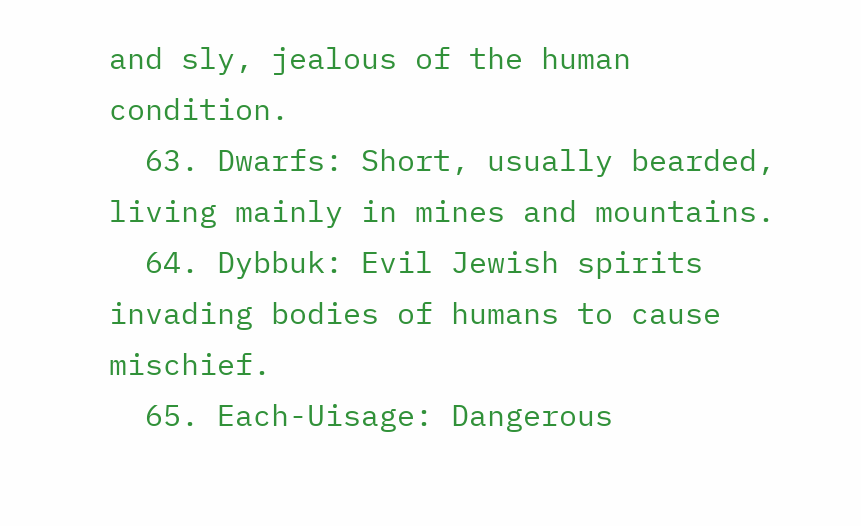and sly, jealous of the human condition.
  63. Dwarfs: Short, usually bearded, living mainly in mines and mountains.
  64. Dybbuk: Evil Jewish spirits invading bodies of humans to cause mischief.
  65. Each-Uisage: Dangerous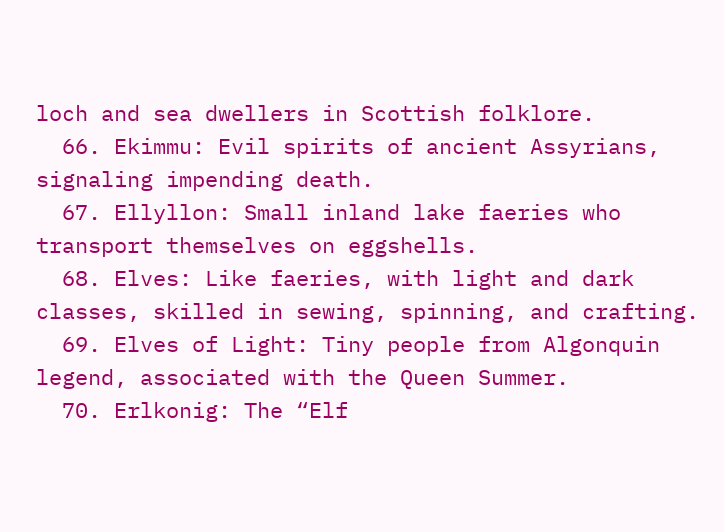loch and sea dwellers in Scottish folklore.
  66. Ekimmu: Evil spirits of ancient Assyrians, signaling impending death.
  67. Ellyllon: Small inland lake faeries who transport themselves on eggshells.
  68. Elves: Like faeries, with light and dark classes, skilled in sewing, spinning, and crafting.
  69. Elves of Light: Tiny people from Algonquin legend, associated with the Queen Summer.
  70. Erlkonig: The “Elf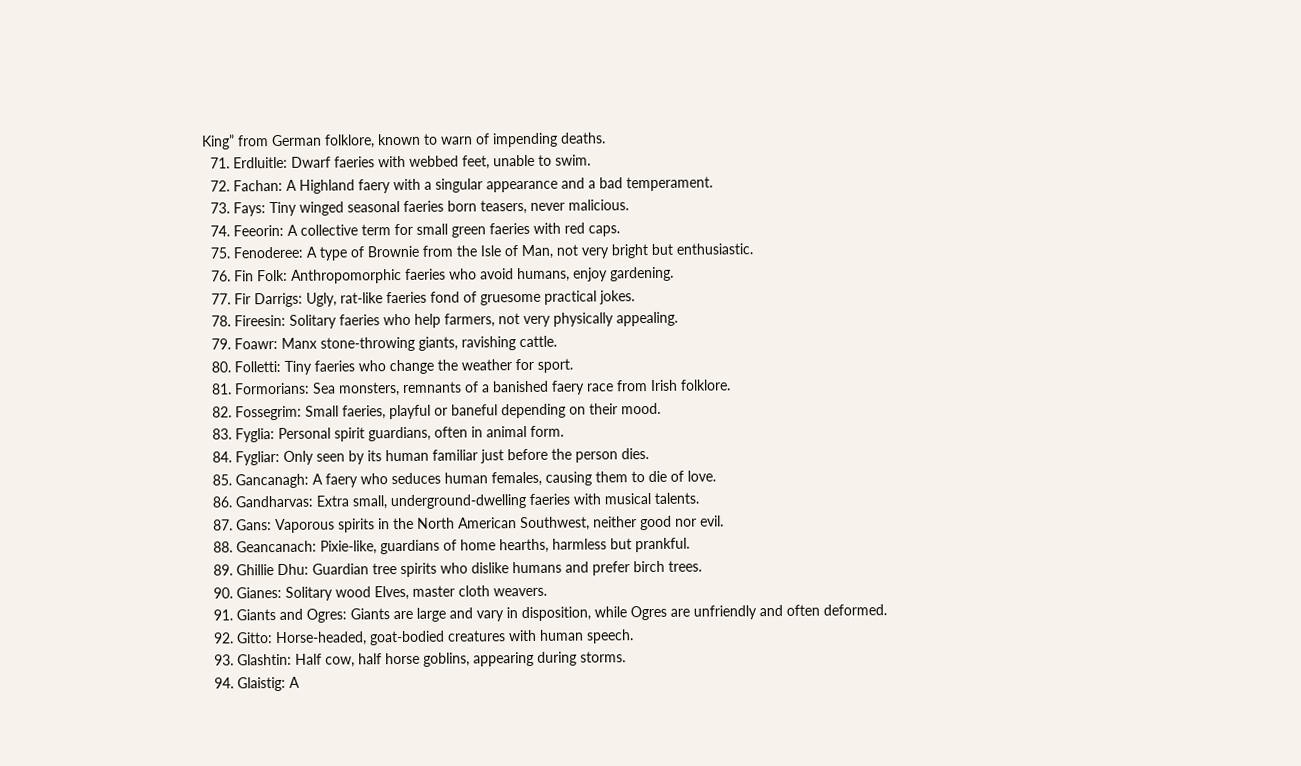King” from German folklore, known to warn of impending deaths.
  71. Erdluitle: Dwarf faeries with webbed feet, unable to swim.
  72. Fachan: A Highland faery with a singular appearance and a bad temperament.
  73. Fays: Tiny winged seasonal faeries born teasers, never malicious.
  74. Feeorin: A collective term for small green faeries with red caps.
  75. Fenoderee: A type of Brownie from the Isle of Man, not very bright but enthusiastic.
  76. Fin Folk: Anthropomorphic faeries who avoid humans, enjoy gardening.
  77. Fir Darrigs: Ugly, rat-like faeries fond of gruesome practical jokes.
  78. Fireesin: Solitary faeries who help farmers, not very physically appealing.
  79. Foawr: Manx stone-throwing giants, ravishing cattle.
  80. Folletti: Tiny faeries who change the weather for sport.
  81. Formorians: Sea monsters, remnants of a banished faery race from Irish folklore.
  82. Fossegrim: Small faeries, playful or baneful depending on their mood.
  83. Fyglia: Personal spirit guardians, often in animal form.
  84. Fygliar: Only seen by its human familiar just before the person dies.
  85. Gancanagh: A faery who seduces human females, causing them to die of love.
  86. Gandharvas: Extra small, underground-dwelling faeries with musical talents.
  87. Gans: Vaporous spirits in the North American Southwest, neither good nor evil.
  88. Geancanach: Pixie-like, guardians of home hearths, harmless but prankful.
  89. Ghillie Dhu: Guardian tree spirits who dislike humans and prefer birch trees.
  90. Gianes: Solitary wood Elves, master cloth weavers.
  91. Giants and Ogres: Giants are large and vary in disposition, while Ogres are unfriendly and often deformed.
  92. Gitto: Horse-headed, goat-bodied creatures with human speech.
  93. Glashtin: Half cow, half horse goblins, appearing during storms.
  94. Glaistig: A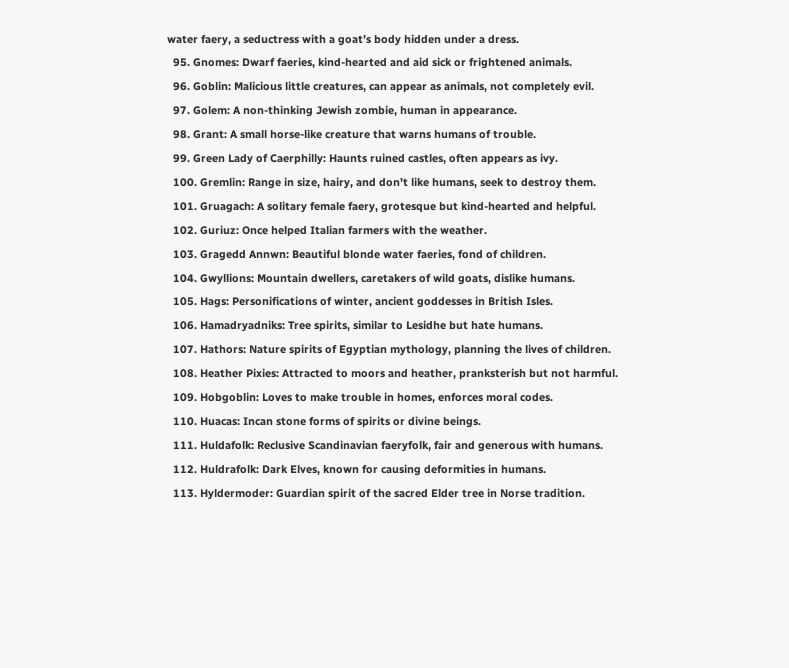water faery, a seductress with a goat’s body hidden under a dress.
  95. Gnomes: Dwarf faeries, kind-hearted and aid sick or frightened animals.
  96. Goblin: Malicious little creatures, can appear as animals, not completely evil.
  97. Golem: A non-thinking Jewish zombie, human in appearance.
  98. Grant: A small horse-like creature that warns humans of trouble.
  99. Green Lady of Caerphilly: Haunts ruined castles, often appears as ivy.
  100. Gremlin: Range in size, hairy, and don’t like humans, seek to destroy them.
  101. Gruagach: A solitary female faery, grotesque but kind-hearted and helpful.
  102. Guriuz: Once helped Italian farmers with the weather.
  103. Gragedd Annwn: Beautiful blonde water faeries, fond of children.
  104. Gwyllions: Mountain dwellers, caretakers of wild goats, dislike humans.
  105. Hags: Personifications of winter, ancient goddesses in British Isles.
  106. Hamadryadniks: Tree spirits, similar to Lesidhe but hate humans.
  107. Hathors: Nature spirits of Egyptian mythology, planning the lives of children.
  108. Heather Pixies: Attracted to moors and heather, pranksterish but not harmful.
  109. Hobgoblin: Loves to make trouble in homes, enforces moral codes.
  110. Huacas: Incan stone forms of spirits or divine beings.
  111. Huldafolk: Reclusive Scandinavian faeryfolk, fair and generous with humans.
  112. Huldrafolk: Dark Elves, known for causing deformities in humans.
  113. Hyldermoder: Guardian spirit of the sacred Elder tree in Norse tradition.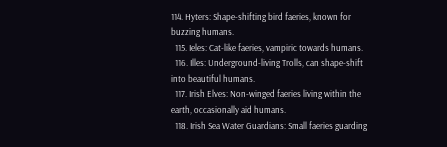114. Hyters: Shape-shifting bird faeries, known for buzzing humans.
  115. Ieles: Cat-like faeries, vampiric towards humans.
  116. Illes: Underground-living Trolls, can shape-shift into beautiful humans.
  117. Irish Elves: Non-winged faeries living within the earth, occasionally aid humans.
  118. Irish Sea Water Guardians: Small faeries guarding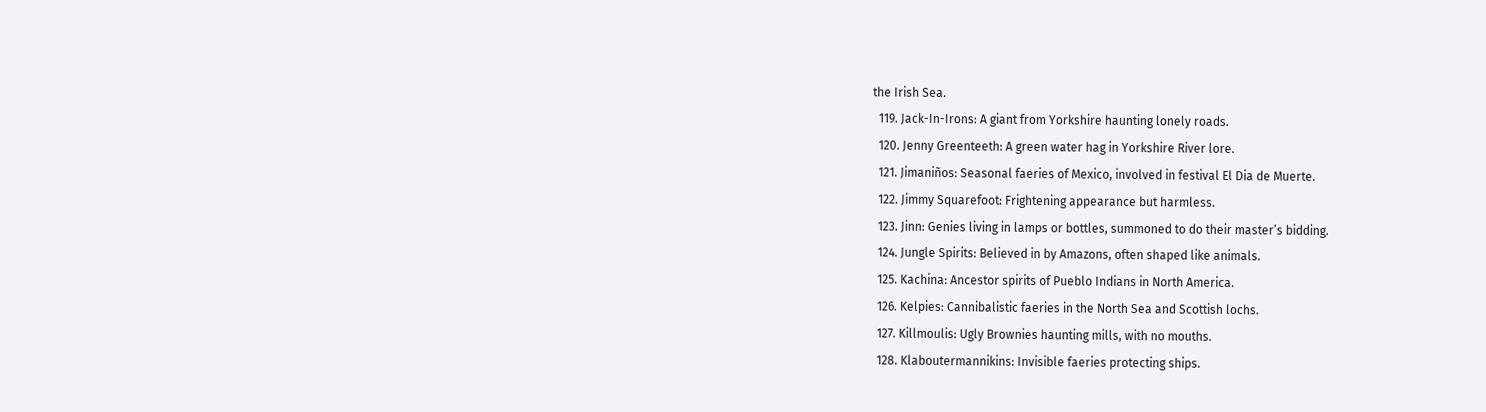the Irish Sea.
  119. Jack-In-Irons: A giant from Yorkshire haunting lonely roads.
  120. Jenny Greenteeth: A green water hag in Yorkshire River lore.
  121. Jimaniños: Seasonal faeries of Mexico, involved in festival El Dia de Muerte.
  122. Jimmy Squarefoot: Frightening appearance but harmless.
  123. Jinn: Genies living in lamps or bottles, summoned to do their master’s bidding.
  124. Jungle Spirits: Believed in by Amazons, often shaped like animals.
  125. Kachina: Ancestor spirits of Pueblo Indians in North America.
  126. Kelpies: Cannibalistic faeries in the North Sea and Scottish lochs.
  127. Killmoulis: Ugly Brownies haunting mills, with no mouths.
  128. Klaboutermannikins: Invisible faeries protecting ships.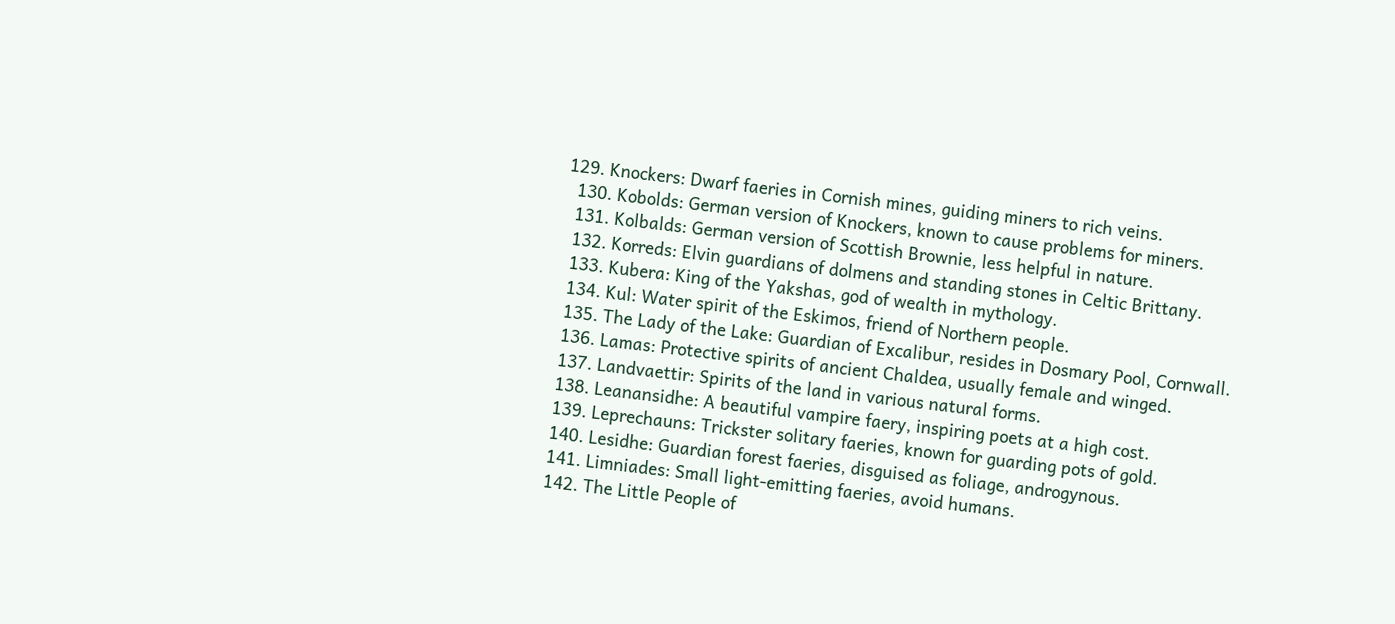129. Knockers: Dwarf faeries in Cornish mines, guiding miners to rich veins.
  130. Kobolds: German version of Knockers, known to cause problems for miners.
  131. Kolbalds: German version of Scottish Brownie, less helpful in nature.
  132. Korreds: Elvin guardians of dolmens and standing stones in Celtic Brittany.
  133. Kubera: King of the Yakshas, god of wealth in mythology.
  134. Kul: Water spirit of the Eskimos, friend of Northern people.
  135. The Lady of the Lake: Guardian of Excalibur, resides in Dosmary Pool, Cornwall.
  136. Lamas: Protective spirits of ancient Chaldea, usually female and winged.
  137. Landvaettir: Spirits of the land in various natural forms.
  138. Leanansidhe: A beautiful vampire faery, inspiring poets at a high cost.
  139. Leprechauns: Trickster solitary faeries, known for guarding pots of gold.
  140. Lesidhe: Guardian forest faeries, disguised as foliage, androgynous.
  141. Limniades: Small light-emitting faeries, avoid humans.
  142. The Little People of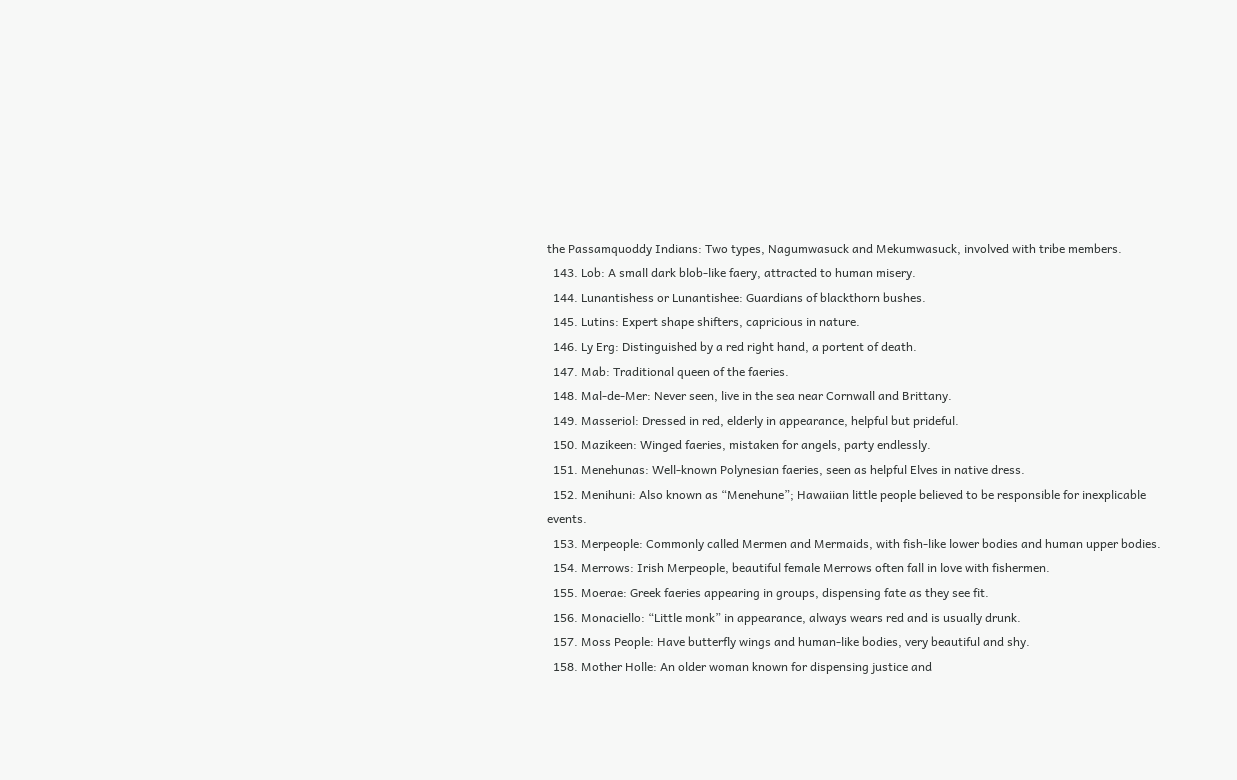the Passamquoddy Indians: Two types, Nagumwasuck and Mekumwasuck, involved with tribe members.
  143. Lob: A small dark blob-like faery, attracted to human misery.
  144. Lunantishess or Lunantishee: Guardians of blackthorn bushes.
  145. Lutins: Expert shape shifters, capricious in nature.
  146. Ly Erg: Distinguished by a red right hand, a portent of death.
  147. Mab: Traditional queen of the faeries.
  148. Mal-de-Mer: Never seen, live in the sea near Cornwall and Brittany.
  149. Masseriol: Dressed in red, elderly in appearance, helpful but prideful.
  150. Mazikeen: Winged faeries, mistaken for angels, party endlessly.
  151. Menehunas: Well-known Polynesian faeries, seen as helpful Elves in native dress.
  152. Menihuni: Also known as “Menehune”; Hawaiian little people believed to be responsible for inexplicable events.
  153. Merpeople: Commonly called Mermen and Mermaids, with fish-like lower bodies and human upper bodies.
  154. Merrows: Irish Merpeople, beautiful female Merrows often fall in love with fishermen.
  155. Moerae: Greek faeries appearing in groups, dispensing fate as they see fit.
  156. Monaciello: “Little monk” in appearance, always wears red and is usually drunk.
  157. Moss People: Have butterfly wings and human-like bodies, very beautiful and shy.
  158. Mother Holle: An older woman known for dispensing justice and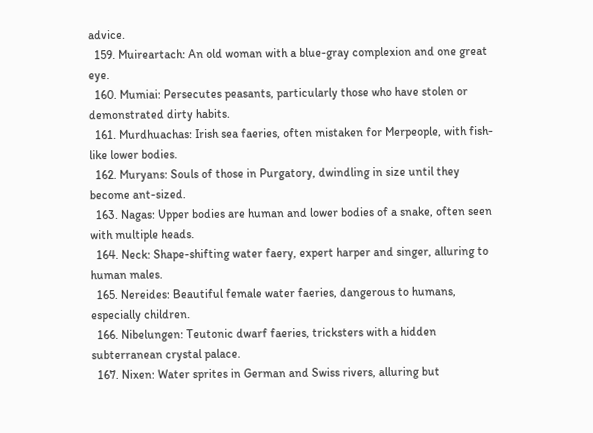advice.
  159. Muireartach: An old woman with a blue-gray complexion and one great eye.
  160. Mumiai: Persecutes peasants, particularly those who have stolen or demonstrated dirty habits.
  161. Murdhuachas: Irish sea faeries, often mistaken for Merpeople, with fish-like lower bodies.
  162. Muryans: Souls of those in Purgatory, dwindling in size until they become ant-sized.
  163. Nagas: Upper bodies are human and lower bodies of a snake, often seen with multiple heads.
  164. Neck: Shape-shifting water faery, expert harper and singer, alluring to human males.
  165. Nereides: Beautiful female water faeries, dangerous to humans, especially children.
  166. Nibelungen: Teutonic dwarf faeries, tricksters with a hidden subterranean crystal palace.
  167. Nixen: Water sprites in German and Swiss rivers, alluring but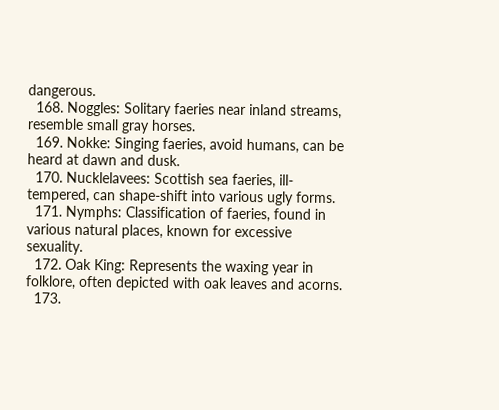dangerous.
  168. Noggles: Solitary faeries near inland streams, resemble small gray horses.
  169. Nokke: Singing faeries, avoid humans, can be heard at dawn and dusk.
  170. Nucklelavees: Scottish sea faeries, ill-tempered, can shape-shift into various ugly forms.
  171. Nymphs: Classification of faeries, found in various natural places, known for excessive sexuality.
  172. Oak King: Represents the waxing year in folklore, often depicted with oak leaves and acorns.
  173.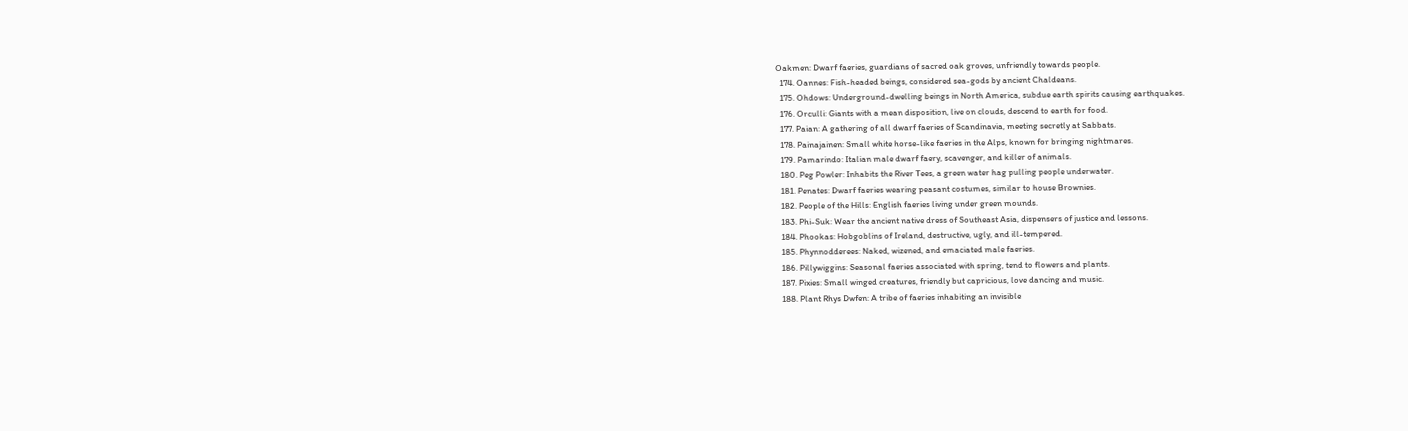Oakmen: Dwarf faeries, guardians of sacred oak groves, unfriendly towards people.
  174. Oannes: Fish-headed beings, considered sea-gods by ancient Chaldeans.
  175. Ohdows: Underground-dwelling beings in North America, subdue earth spirits causing earthquakes.
  176. Orculli: Giants with a mean disposition, live on clouds, descend to earth for food.
  177. Paian: A gathering of all dwarf faeries of Scandinavia, meeting secretly at Sabbats.
  178. Painajainen: Small white horse-like faeries in the Alps, known for bringing nightmares.
  179. Pamarindo: Italian male dwarf faery, scavenger, and killer of animals.
  180. Peg Powler: Inhabits the River Tees, a green water hag pulling people underwater.
  181. Penates: Dwarf faeries wearing peasant costumes, similar to house Brownies.
  182. People of the Hills: English faeries living under green mounds.
  183. Phi-Suk: Wear the ancient native dress of Southeast Asia, dispensers of justice and lessons.
  184. Phookas: Hobgoblins of Ireland, destructive, ugly, and ill-tempered.
  185. Phynnodderees: Naked, wizened, and emaciated male faeries.
  186. Pillywiggins: Seasonal faeries associated with spring, tend to flowers and plants.
  187. Pixies: Small winged creatures, friendly but capricious, love dancing and music.
  188. Plant Rhys Dwfen: A tribe of faeries inhabiting an invisible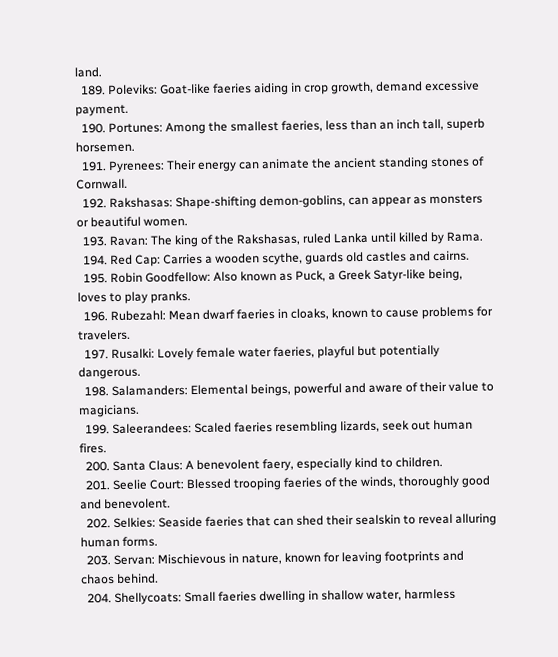land.
  189. Poleviks: Goat-like faeries aiding in crop growth, demand excessive payment.
  190. Portunes: Among the smallest faeries, less than an inch tall, superb horsemen.
  191. Pyrenees: Their energy can animate the ancient standing stones of Cornwall.
  192. Rakshasas: Shape-shifting demon-goblins, can appear as monsters or beautiful women.
  193. Ravan: The king of the Rakshasas, ruled Lanka until killed by Rama.
  194. Red Cap: Carries a wooden scythe, guards old castles and cairns.
  195. Robin Goodfellow: Also known as Puck, a Greek Satyr-like being, loves to play pranks.
  196. Rubezahl: Mean dwarf faeries in cloaks, known to cause problems for travelers.
  197. Rusalki: Lovely female water faeries, playful but potentially dangerous.
  198. Salamanders: Elemental beings, powerful and aware of their value to magicians.
  199. Saleerandees: Scaled faeries resembling lizards, seek out human fires.
  200. Santa Claus: A benevolent faery, especially kind to children.
  201. Seelie Court: Blessed trooping faeries of the winds, thoroughly good and benevolent.
  202. Selkies: Seaside faeries that can shed their sealskin to reveal alluring human forms.
  203. Servan: Mischievous in nature, known for leaving footprints and chaos behind.
  204. Shellycoats: Small faeries dwelling in shallow water, harmless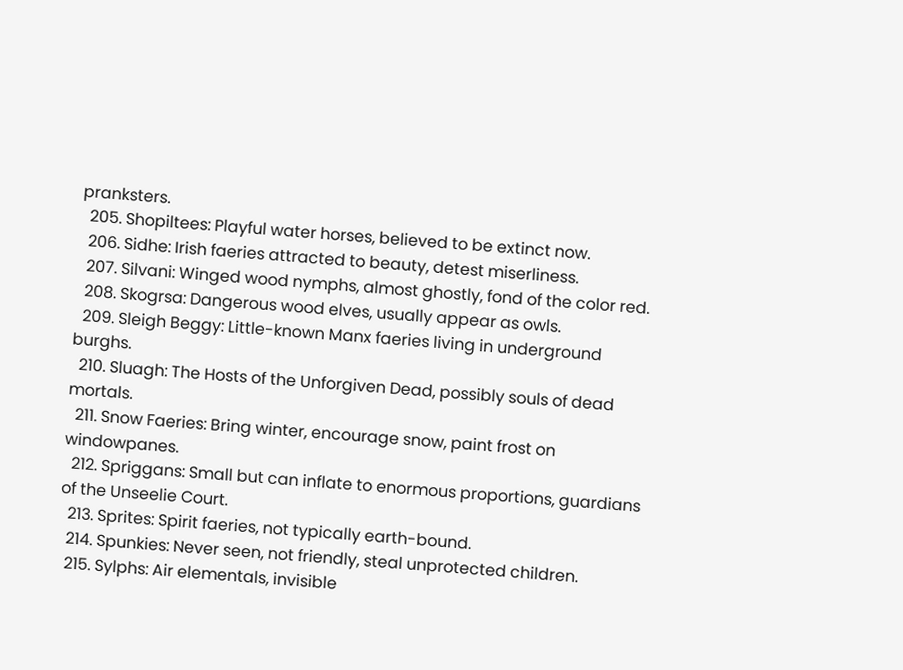pranksters.
  205. Shopiltees: Playful water horses, believed to be extinct now.
  206. Sidhe: Irish faeries attracted to beauty, detest miserliness.
  207. Silvani: Winged wood nymphs, almost ghostly, fond of the color red.
  208. Skogrsa: Dangerous wood elves, usually appear as owls.
  209. Sleigh Beggy: Little-known Manx faeries living in underground burghs.
  210. Sluagh: The Hosts of the Unforgiven Dead, possibly souls of dead mortals.
  211. Snow Faeries: Bring winter, encourage snow, paint frost on windowpanes.
  212. Spriggans: Small but can inflate to enormous proportions, guardians of the Unseelie Court.
  213. Sprites: Spirit faeries, not typically earth-bound.
  214. Spunkies: Never seen, not friendly, steal unprotected children.
  215. Sylphs: Air elementals, invisible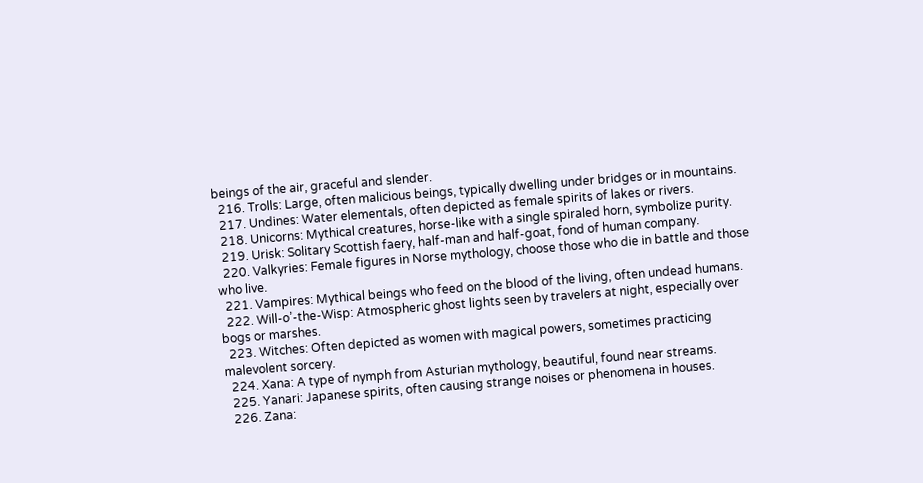beings of the air, graceful and slender.
  216. Trolls: Large, often malicious beings, typically dwelling under bridges or in mountains.
  217. Undines: Water elementals, often depicted as female spirits of lakes or rivers.
  218. Unicorns: Mythical creatures, horse-like with a single spiraled horn, symbolize purity.
  219. Urisk: Solitary Scottish faery, half-man and half-goat, fond of human company.
  220. Valkyries: Female figures in Norse mythology, choose those who die in battle and those who live.
  221. Vampires: Mythical beings who feed on the blood of the living, often undead humans.
  222. Will-o’-the-Wisp: Atmospheric ghost lights seen by travelers at night, especially over bogs or marshes.
  223. Witches: Often depicted as women with magical powers, sometimes practicing malevolent sorcery.
  224. Xana: A type of nymph from Asturian mythology, beautiful, found near streams.
  225. Yanari: Japanese spirits, often causing strange noises or phenomena in houses.
  226. Zana: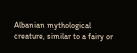Albanian mythological creature, similar to a fairy or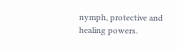nymph, protective and healing powers.